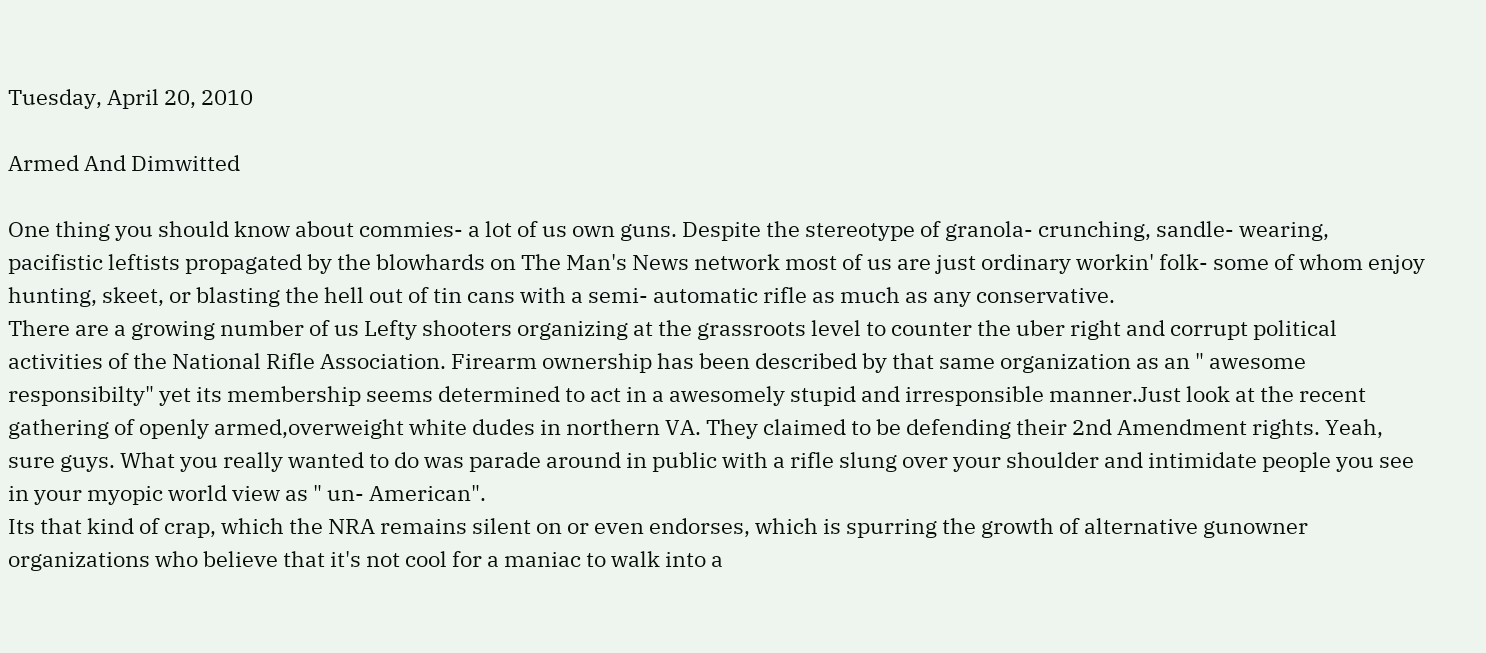Tuesday, April 20, 2010

Armed And Dimwitted

One thing you should know about commies- a lot of us own guns. Despite the stereotype of granola- crunching, sandle- wearing, pacifistic leftists propagated by the blowhards on The Man's News network most of us are just ordinary workin' folk- some of whom enjoy hunting, skeet, or blasting the hell out of tin cans with a semi- automatic rifle as much as any conservative.
There are a growing number of us Lefty shooters organizing at the grassroots level to counter the uber right and corrupt political activities of the National Rifle Association. Firearm ownership has been described by that same organization as an " awesome responsibilty" yet its membership seems determined to act in a awesomely stupid and irresponsible manner.Just look at the recent gathering of openly armed,overweight white dudes in northern VA. They claimed to be defending their 2nd Amendment rights. Yeah, sure guys. What you really wanted to do was parade around in public with a rifle slung over your shoulder and intimidate people you see in your myopic world view as " un- American".
Its that kind of crap, which the NRA remains silent on or even endorses, which is spurring the growth of alternative gunowner organizations who believe that it's not cool for a maniac to walk into a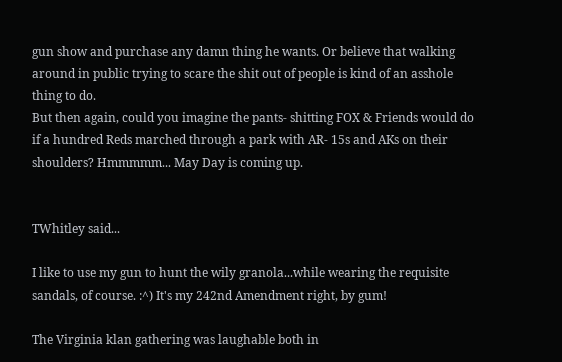gun show and purchase any damn thing he wants. Or believe that walking around in public trying to scare the shit out of people is kind of an asshole thing to do.
But then again, could you imagine the pants- shitting FOX & Friends would do if a hundred Reds marched through a park with AR- 15s and AKs on their shoulders? Hmmmmm... May Day is coming up.


TWhitley said...

I like to use my gun to hunt the wily granola...while wearing the requisite sandals, of course. :^) It's my 242nd Amendment right, by gum!

The Virginia klan gathering was laughable both in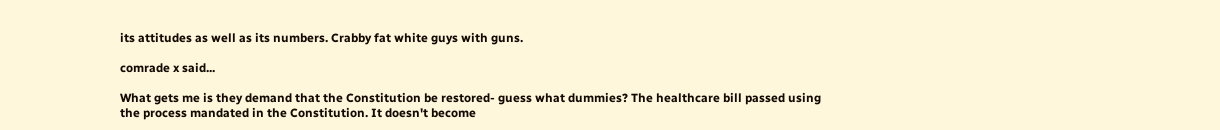its attitudes as well as its numbers. Crabby fat white guys with guns.

comrade x said...

What gets me is they demand that the Constitution be restored- guess what dummies? The healthcare bill passed using the process mandated in the Constitution. It doesn't become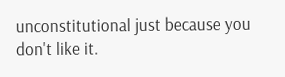unconstitutional just because you don't like it.